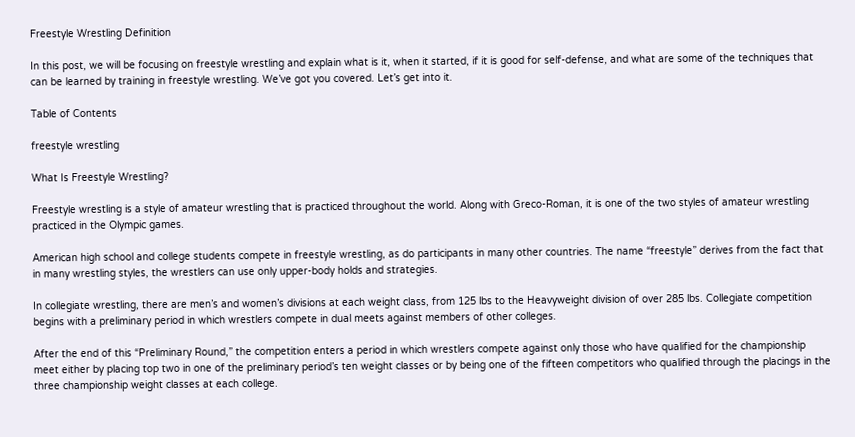Freestyle Wrestling Definition

In this post, we will be focusing on freestyle wrestling and explain what is it, when it started, if it is good for self-defense, and what are some of the techniques that can be learned by training in freestyle wrestling. We’ve got you covered. Let’s get into it.

Table of Contents

freestyle wrestling

What Is Freestyle Wrestling?

Freestyle wrestling is a style of amateur wrestling that is practiced throughout the world. Along with Greco-Roman, it is one of the two styles of amateur wrestling practiced in the Olympic games.

American high school and college students compete in freestyle wrestling, as do participants in many other countries. The name “freestyle” derives from the fact that in many wrestling styles, the wrestlers can use only upper-body holds and strategies.

In collegiate wrestling, there are men’s and women’s divisions at each weight class, from 125 lbs to the Heavyweight division of over 285 lbs. Collegiate competition begins with a preliminary period in which wrestlers compete in dual meets against members of other colleges.

After the end of this “Preliminary Round,” the competition enters a period in which wrestlers compete against only those who have qualified for the championship meet either by placing top two in one of the preliminary period’s ten weight classes or by being one of the fifteen competitors who qualified through the placings in the three championship weight classes at each college.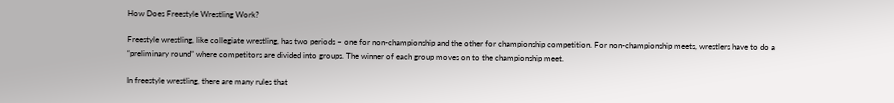How Does Freestyle Wrestling Work?

Freestyle wrestling, like collegiate wrestling, has two periods – one for non-championship and the other for championship competition. For non-championship meets, wrestlers have to do a “preliminary round” where competitors are divided into groups. The winner of each group moves on to the championship meet.

In freestyle wrestling, there are many rules that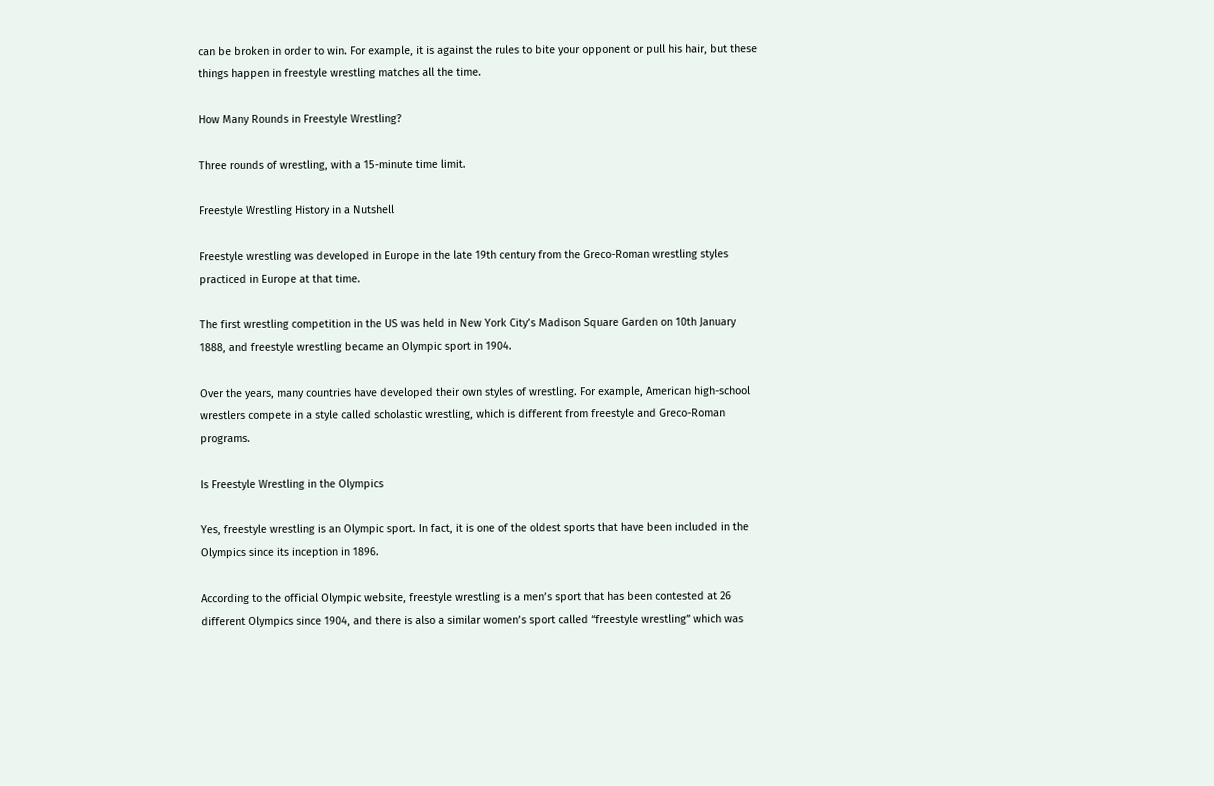can be broken in order to win. For example, it is against the rules to bite your opponent or pull his hair, but these things happen in freestyle wrestling matches all the time.

How Many Rounds in Freestyle Wrestling?

Three rounds of wrestling, with a 15-minute time limit.

Freestyle Wrestling History in a Nutshell

Freestyle wrestling was developed in Europe in the late 19th century from the Greco-Roman wrestling styles practiced in Europe at that time.

The first wrestling competition in the US was held in New York City’s Madison Square Garden on 10th January 1888, and freestyle wrestling became an Olympic sport in 1904.

Over the years, many countries have developed their own styles of wrestling. For example, American high-school wrestlers compete in a style called scholastic wrestling, which is different from freestyle and Greco-Roman programs.

Is Freestyle Wrestling in the Olympics

Yes, freestyle wrestling is an Olympic sport. In fact, it is one of the oldest sports that have been included in the Olympics since its inception in 1896.

According to the official Olympic website, freestyle wrestling is a men’s sport that has been contested at 26 different Olympics since 1904, and there is also a similar women’s sport called “freestyle wrestling” which was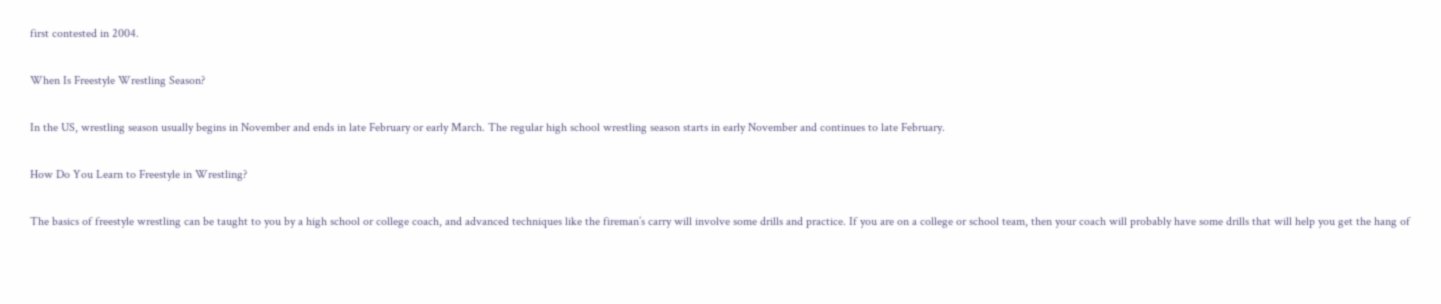first contested in 2004.

When Is Freestyle Wrestling Season?

In the US, wrestling season usually begins in November and ends in late February or early March. The regular high school wrestling season starts in early November and continues to late February.

How Do You Learn to Freestyle in Wrestling?

The basics of freestyle wrestling can be taught to you by a high school or college coach, and advanced techniques like the fireman’s carry will involve some drills and practice. If you are on a college or school team, then your coach will probably have some drills that will help you get the hang of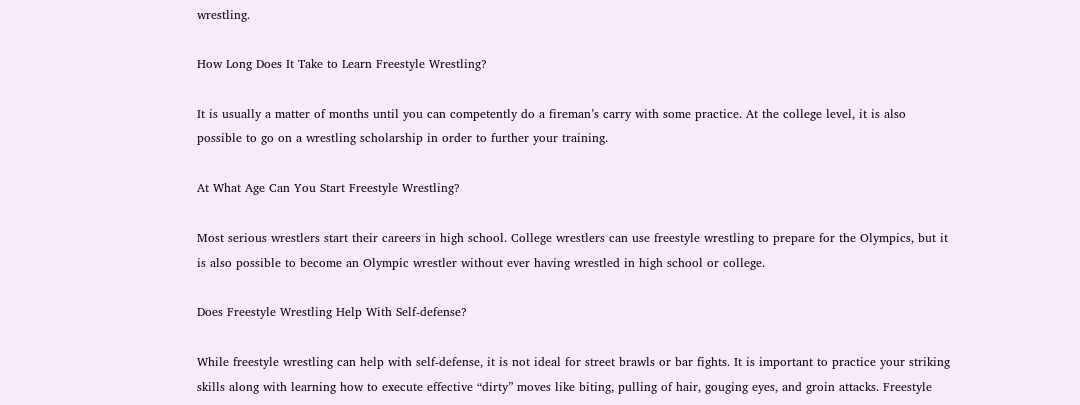wrestling.

How Long Does It Take to Learn Freestyle Wrestling?

It is usually a matter of months until you can competently do a fireman’s carry with some practice. At the college level, it is also possible to go on a wrestling scholarship in order to further your training.

At What Age Can You Start Freestyle Wrestling?

Most serious wrestlers start their careers in high school. College wrestlers can use freestyle wrestling to prepare for the Olympics, but it is also possible to become an Olympic wrestler without ever having wrestled in high school or college.

Does Freestyle Wrestling Help With Self-defense?

While freestyle wrestling can help with self-defense, it is not ideal for street brawls or bar fights. It is important to practice your striking skills along with learning how to execute effective “dirty” moves like biting, pulling of hair, gouging eyes, and groin attacks. Freestyle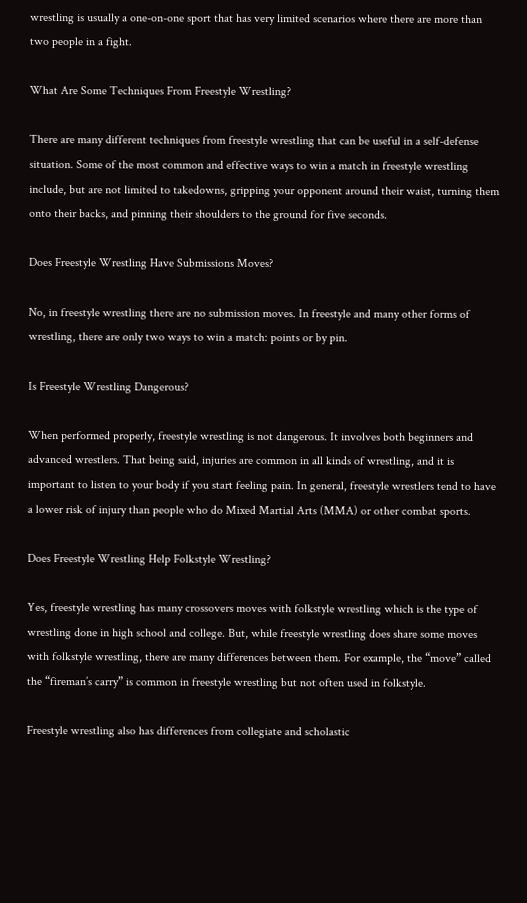wrestling is usually a one-on-one sport that has very limited scenarios where there are more than two people in a fight.

What Are Some Techniques From Freestyle Wrestling?

There are many different techniques from freestyle wrestling that can be useful in a self-defense situation. Some of the most common and effective ways to win a match in freestyle wrestling include, but are not limited to takedowns, gripping your opponent around their waist, turning them onto their backs, and pinning their shoulders to the ground for five seconds.

Does Freestyle Wrestling Have Submissions Moves?

No, in freestyle wrestling there are no submission moves. In freestyle and many other forms of wrestling, there are only two ways to win a match: points or by pin.

Is Freestyle Wrestling Dangerous?

When performed properly, freestyle wrestling is not dangerous. It involves both beginners and advanced wrestlers. That being said, injuries are common in all kinds of wrestling, and it is important to listen to your body if you start feeling pain. In general, freestyle wrestlers tend to have a lower risk of injury than people who do Mixed Martial Arts (MMA) or other combat sports.

Does Freestyle Wrestling Help Folkstyle Wrestling?

Yes, freestyle wrestling has many crossovers moves with folkstyle wrestling which is the type of wrestling done in high school and college. But, while freestyle wrestling does share some moves with folkstyle wrestling, there are many differences between them. For example, the “move” called the “fireman’s carry” is common in freestyle wrestling but not often used in folkstyle.

Freestyle wrestling also has differences from collegiate and scholastic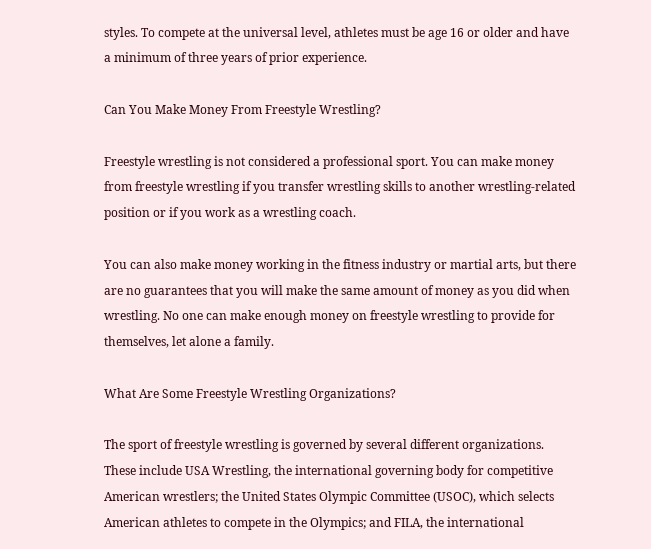styles. To compete at the universal level, athletes must be age 16 or older and have a minimum of three years of prior experience.

Can You Make Money From Freestyle Wrestling?

Freestyle wrestling is not considered a professional sport. You can make money from freestyle wrestling if you transfer wrestling skills to another wrestling-related position or if you work as a wrestling coach.

You can also make money working in the fitness industry or martial arts, but there are no guarantees that you will make the same amount of money as you did when wrestling. No one can make enough money on freestyle wrestling to provide for themselves, let alone a family.

What Are Some Freestyle Wrestling Organizations?

The sport of freestyle wrestling is governed by several different organizations. These include USA Wrestling, the international governing body for competitive American wrestlers; the United States Olympic Committee (USOC), which selects American athletes to compete in the Olympics; and FILA, the international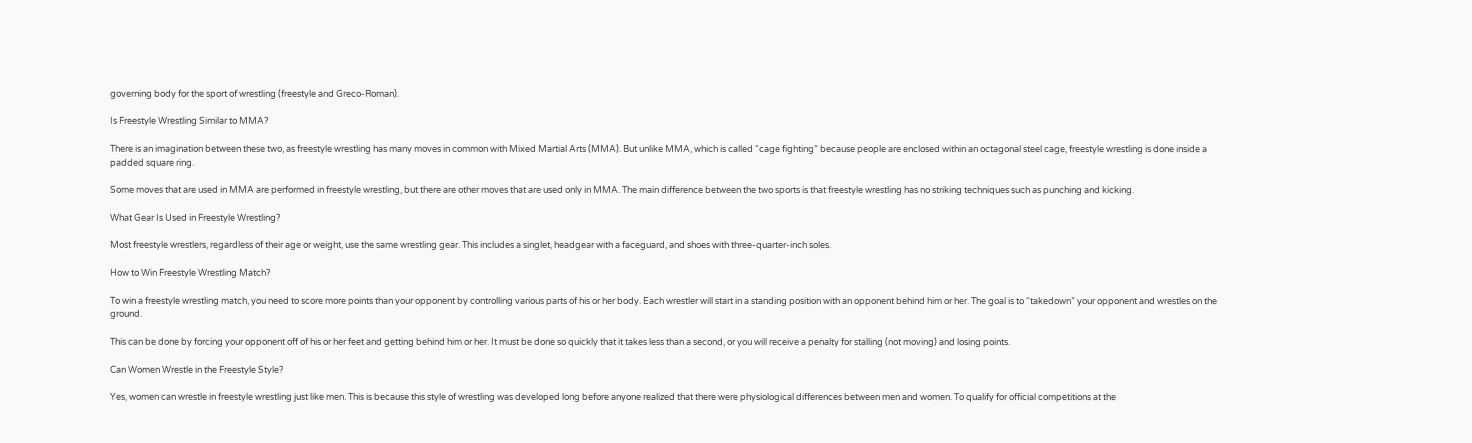governing body for the sport of wrestling (freestyle and Greco-Roman).

Is Freestyle Wrestling Similar to MMA?

There is an imagination between these two, as freestyle wrestling has many moves in common with Mixed Martial Arts (MMA). But unlike MMA, which is called “cage fighting” because people are enclosed within an octagonal steel cage, freestyle wrestling is done inside a padded square ring.

Some moves that are used in MMA are performed in freestyle wrestling, but there are other moves that are used only in MMA. The main difference between the two sports is that freestyle wrestling has no striking techniques such as punching and kicking.

What Gear Is Used in Freestyle Wrestling?

Most freestyle wrestlers, regardless of their age or weight, use the same wrestling gear. This includes a singlet, headgear with a faceguard, and shoes with three-quarter-inch soles.

How to Win Freestyle Wrestling Match?

To win a freestyle wrestling match, you need to score more points than your opponent by controlling various parts of his or her body. Each wrestler will start in a standing position with an opponent behind him or her. The goal is to “takedown” your opponent and wrestles on the ground.

This can be done by forcing your opponent off of his or her feet and getting behind him or her. It must be done so quickly that it takes less than a second, or you will receive a penalty for stalling (not moving) and losing points.

Can Women Wrestle in the Freestyle Style?

Yes, women can wrestle in freestyle wrestling just like men. This is because this style of wrestling was developed long before anyone realized that there were physiological differences between men and women. To qualify for official competitions at the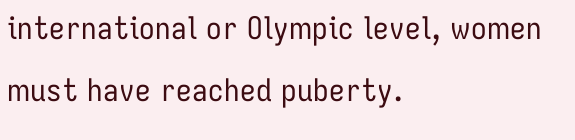international or Olympic level, women must have reached puberty.